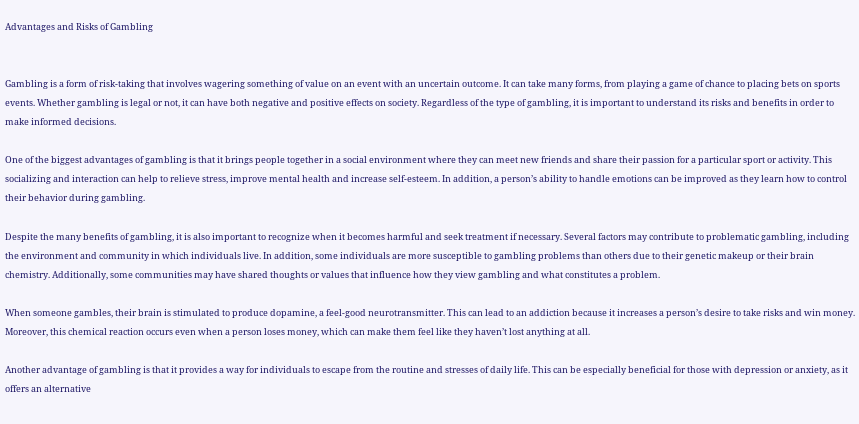Advantages and Risks of Gambling


Gambling is a form of risk-taking that involves wagering something of value on an event with an uncertain outcome. It can take many forms, from playing a game of chance to placing bets on sports events. Whether gambling is legal or not, it can have both negative and positive effects on society. Regardless of the type of gambling, it is important to understand its risks and benefits in order to make informed decisions.

One of the biggest advantages of gambling is that it brings people together in a social environment where they can meet new friends and share their passion for a particular sport or activity. This socializing and interaction can help to relieve stress, improve mental health and increase self-esteem. In addition, a person’s ability to handle emotions can be improved as they learn how to control their behavior during gambling.

Despite the many benefits of gambling, it is also important to recognize when it becomes harmful and seek treatment if necessary. Several factors may contribute to problematic gambling, including the environment and community in which individuals live. In addition, some individuals are more susceptible to gambling problems than others due to their genetic makeup or their brain chemistry. Additionally, some communities may have shared thoughts or values that influence how they view gambling and what constitutes a problem.

When someone gambles, their brain is stimulated to produce dopamine, a feel-good neurotransmitter. This can lead to an addiction because it increases a person’s desire to take risks and win money. Moreover, this chemical reaction occurs even when a person loses money, which can make them feel like they haven’t lost anything at all.

Another advantage of gambling is that it provides a way for individuals to escape from the routine and stresses of daily life. This can be especially beneficial for those with depression or anxiety, as it offers an alternative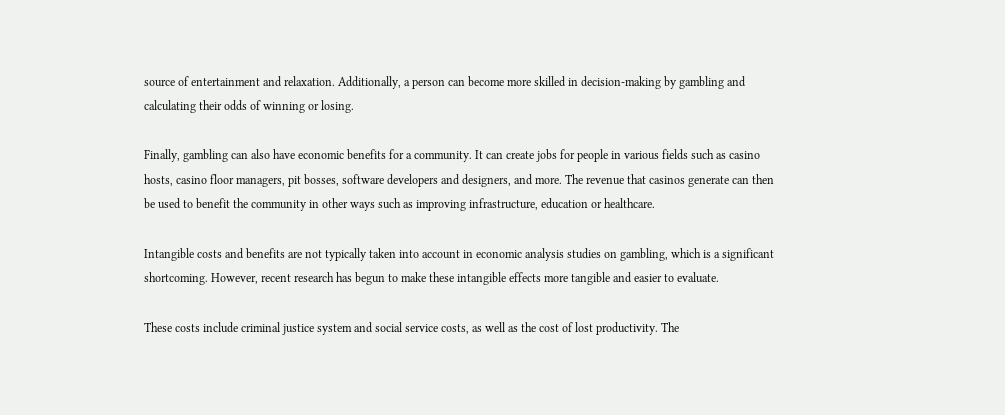source of entertainment and relaxation. Additionally, a person can become more skilled in decision-making by gambling and calculating their odds of winning or losing.

Finally, gambling can also have economic benefits for a community. It can create jobs for people in various fields such as casino hosts, casino floor managers, pit bosses, software developers and designers, and more. The revenue that casinos generate can then be used to benefit the community in other ways such as improving infrastructure, education or healthcare.

Intangible costs and benefits are not typically taken into account in economic analysis studies on gambling, which is a significant shortcoming. However, recent research has begun to make these intangible effects more tangible and easier to evaluate.

These costs include criminal justice system and social service costs, as well as the cost of lost productivity. The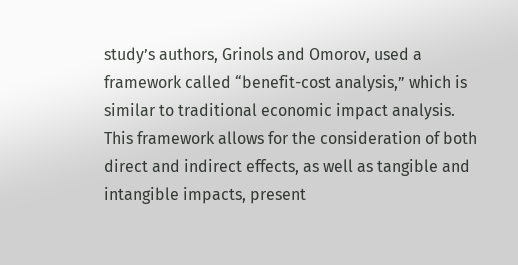study’s authors, Grinols and Omorov, used a framework called “benefit-cost analysis,” which is similar to traditional economic impact analysis. This framework allows for the consideration of both direct and indirect effects, as well as tangible and intangible impacts, present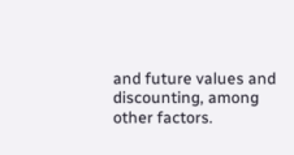and future values and discounting, among other factors.